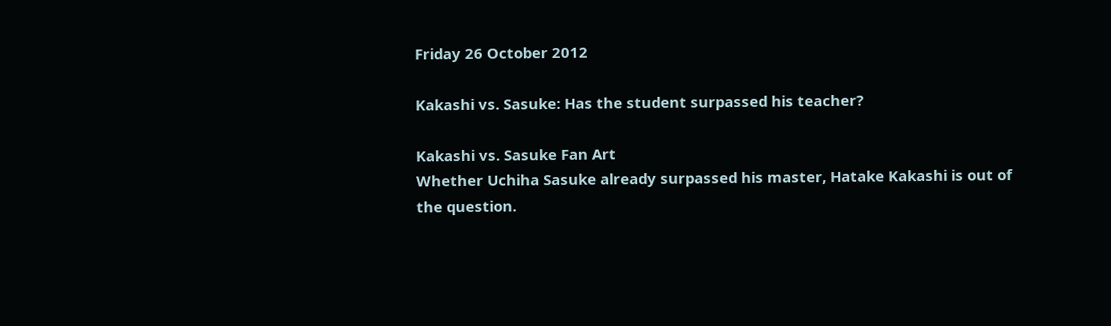Friday 26 October 2012

Kakashi vs. Sasuke: Has the student surpassed his teacher?

Kakashi vs. Sasuke Fan Art
Whether Uchiha Sasuke already surpassed his master, Hatake Kakashi is out of the question.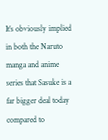It’s obviously implied in both the Naruto manga and anime series that Sasuke is a far bigger deal today compared to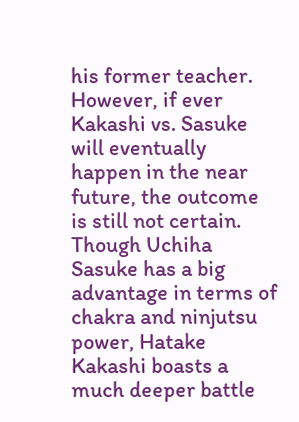his former teacher. However, if ever Kakashi vs. Sasuke will eventually happen in the near future, the outcome is still not certain. Though Uchiha Sasuke has a big advantage in terms of chakra and ninjutsu power, Hatake Kakashi boasts a much deeper battle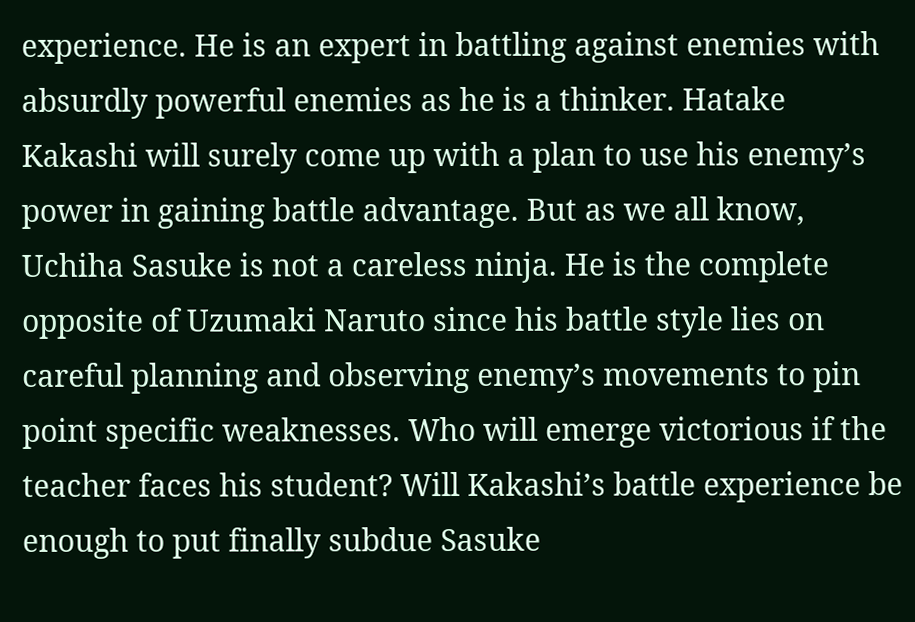experience. He is an expert in battling against enemies with absurdly powerful enemies as he is a thinker. Hatake Kakashi will surely come up with a plan to use his enemy’s power in gaining battle advantage. But as we all know, Uchiha Sasuke is not a careless ninja. He is the complete opposite of Uzumaki Naruto since his battle style lies on careful planning and observing enemy’s movements to pin point specific weaknesses. Who will emerge victorious if the teacher faces his student? Will Kakashi’s battle experience be enough to put finally subdue Sasuke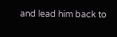and lead him back to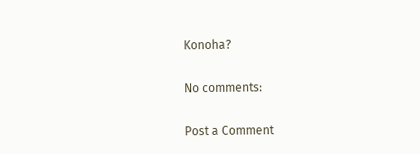Konoha?

No comments:

Post a Comment